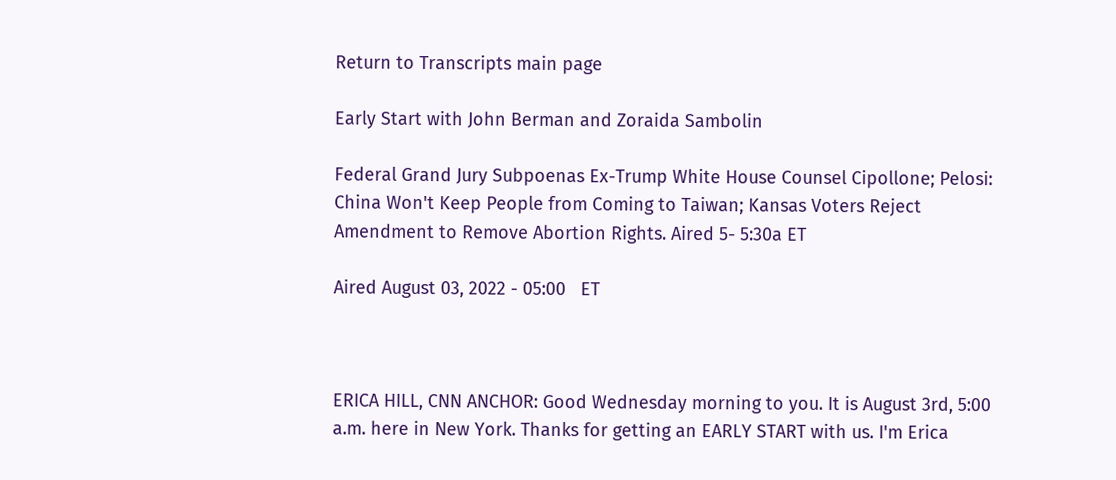Return to Transcripts main page

Early Start with John Berman and Zoraida Sambolin

Federal Grand Jury Subpoenas Ex-Trump White House Counsel Cipollone; Pelosi: China Won't Keep People from Coming to Taiwan; Kansas Voters Reject Amendment to Remove Abortion Rights. Aired 5- 5:30a ET

Aired August 03, 2022 - 05:00   ET



ERICA HILL, CNN ANCHOR: Good Wednesday morning to you. It is August 3rd, 5:00 a.m. here in New York. Thanks for getting an EARLY START with us. I'm Erica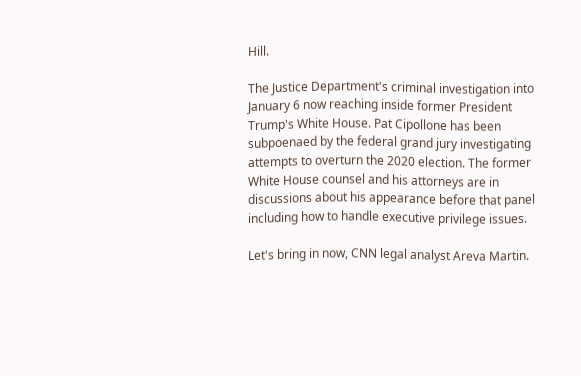Hill.

The Justice Department's criminal investigation into January 6 now reaching inside former President Trump's White House. Pat Cipollone has been subpoenaed by the federal grand jury investigating attempts to overturn the 2020 election. The former White House counsel and his attorneys are in discussions about his appearance before that panel including how to handle executive privilege issues.

Let's bring in now, CNN legal analyst Areva Martin.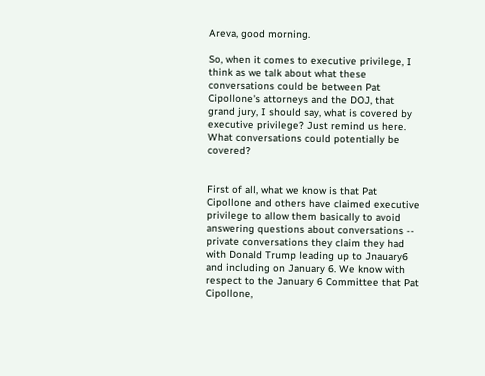Areva, good morning.

So, when it comes to executive privilege, I think as we talk about what these conversations could be between Pat Cipollone's attorneys and the DOJ, that grand jury, I should say, what is covered by executive privilege? Just remind us here. What conversations could potentially be covered?


First of all, what we know is that Pat Cipollone and others have claimed executive privilege to allow them basically to avoid answering questions about conversations -- private conversations they claim they had with Donald Trump leading up to Jnauary6 and including on January 6. We know with respect to the January 6 Committee that Pat Cipollone,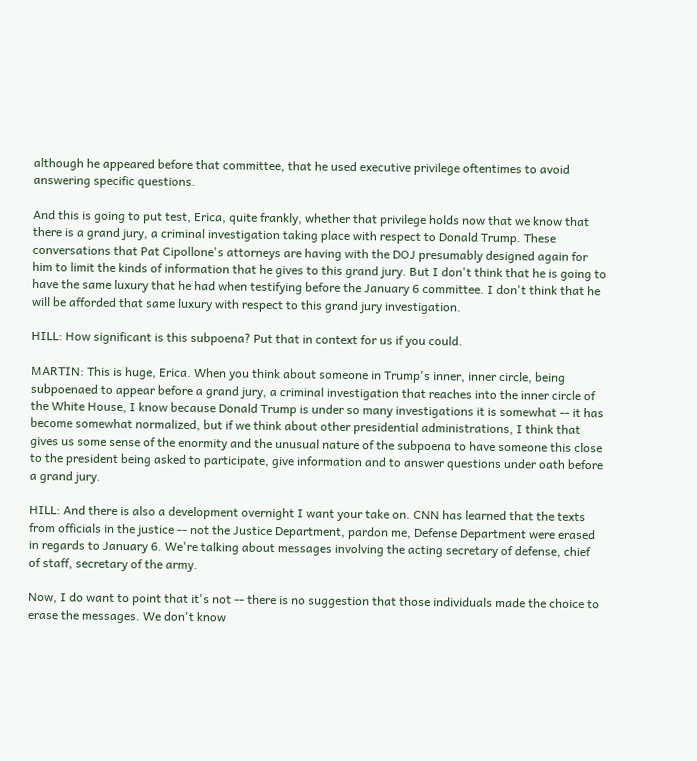although he appeared before that committee, that he used executive privilege oftentimes to avoid answering specific questions.

And this is going to put test, Erica, quite frankly, whether that privilege holds now that we know that there is a grand jury, a criminal investigation taking place with respect to Donald Trump. These conversations that Pat Cipollone's attorneys are having with the DOJ presumably designed again for him to limit the kinds of information that he gives to this grand jury. But I don't think that he is going to have the same luxury that he had when testifying before the January 6 committee. I don't think that he will be afforded that same luxury with respect to this grand jury investigation.

HILL: How significant is this subpoena? Put that in context for us if you could.

MARTIN: This is huge, Erica. When you think about someone in Trump's inner, inner circle, being subpoenaed to appear before a grand jury, a criminal investigation that reaches into the inner circle of the White House, I know because Donald Trump is under so many investigations it is somewhat -- it has become somewhat normalized, but if we think about other presidential administrations, I think that gives us some sense of the enormity and the unusual nature of the subpoena to have someone this close to the president being asked to participate, give information and to answer questions under oath before a grand jury.

HILL: And there is also a development overnight I want your take on. CNN has learned that the texts from officials in the justice -- not the Justice Department, pardon me, Defense Department were erased in regards to January 6. We're talking about messages involving the acting secretary of defense, chief of staff, secretary of the army.

Now, I do want to point that it's not -- there is no suggestion that those individuals made the choice to erase the messages. We don't know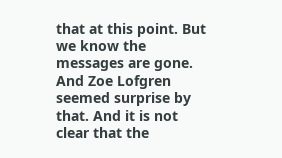that at this point. But we know the messages are gone. And Zoe Lofgren seemed surprise by that. And it is not clear that the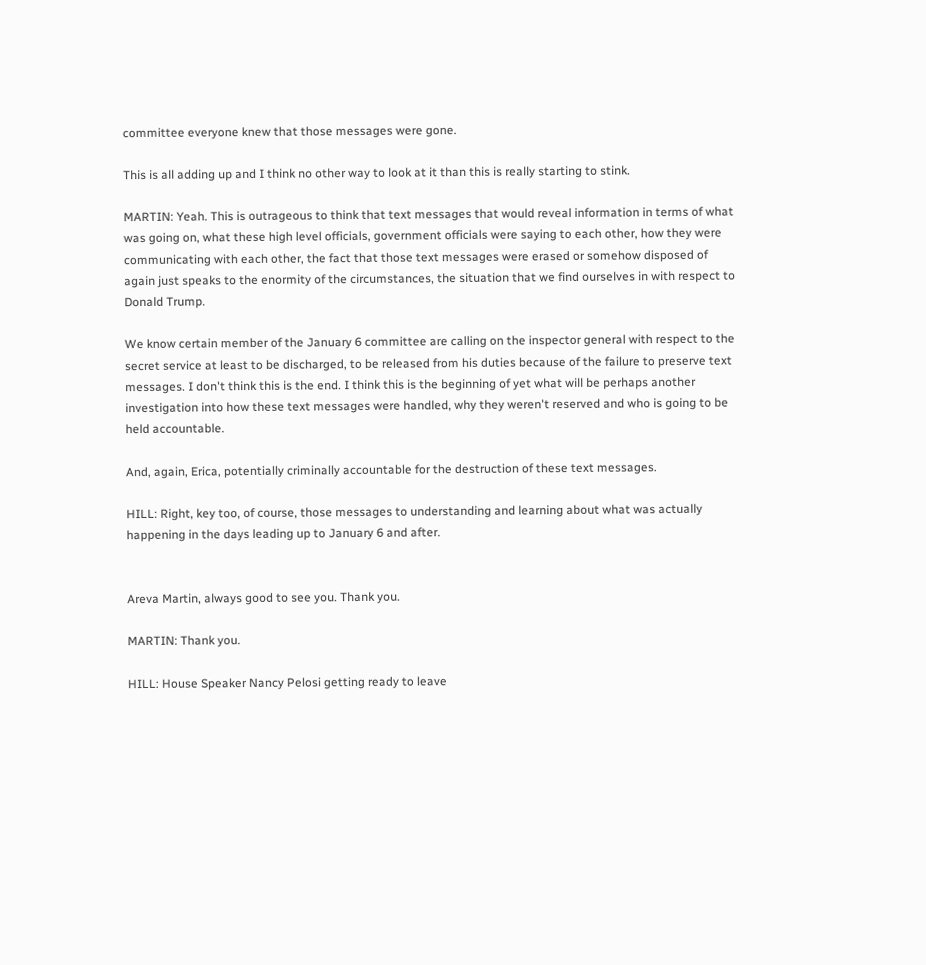committee everyone knew that those messages were gone.

This is all adding up and I think no other way to look at it than this is really starting to stink.

MARTIN: Yeah. This is outrageous to think that text messages that would reveal information in terms of what was going on, what these high level officials, government officials were saying to each other, how they were communicating with each other, the fact that those text messages were erased or somehow disposed of again just speaks to the enormity of the circumstances, the situation that we find ourselves in with respect to Donald Trump.

We know certain member of the January 6 committee are calling on the inspector general with respect to the secret service at least to be discharged, to be released from his duties because of the failure to preserve text messages. I don't think this is the end. I think this is the beginning of yet what will be perhaps another investigation into how these text messages were handled, why they weren't reserved and who is going to be held accountable.

And, again, Erica, potentially criminally accountable for the destruction of these text messages.

HILL: Right, key too, of course, those messages to understanding and learning about what was actually happening in the days leading up to January 6 and after.


Areva Martin, always good to see you. Thank you.

MARTIN: Thank you.

HILL: House Speaker Nancy Pelosi getting ready to leave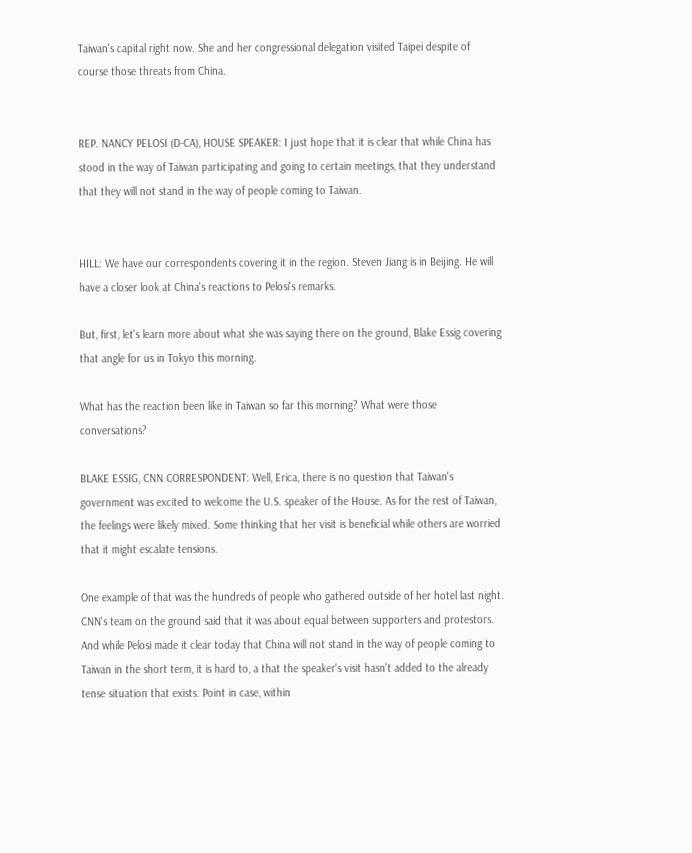Taiwan's capital right now. She and her congressional delegation visited Taipei despite of course those threats from China.


REP. NANCY PELOSI (D-CA), HOUSE SPEAKER: I just hope that it is clear that while China has stood in the way of Taiwan participating and going to certain meetings, that they understand that they will not stand in the way of people coming to Taiwan.


HILL: We have our correspondents covering it in the region. Steven Jiang is in Beijing. He will have a closer look at China's reactions to Pelosi's remarks.

But, first, let's learn more about what she was saying there on the ground, Blake Essig covering that angle for us in Tokyo this morning.

What has the reaction been like in Taiwan so far this morning? What were those conversations?

BLAKE ESSIG, CNN CORRESPONDENT: Well, Erica, there is no question that Taiwan's government was excited to welcome the U.S. speaker of the House. As for the rest of Taiwan, the feelings were likely mixed. Some thinking that her visit is beneficial while others are worried that it might escalate tensions.

One example of that was the hundreds of people who gathered outside of her hotel last night. CNN's team on the ground said that it was about equal between supporters and protestors. And while Pelosi made it clear today that China will not stand in the way of people coming to Taiwan in the short term, it is hard to, a that the speaker's visit hasn't added to the already tense situation that exists. Point in case, within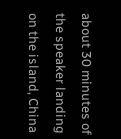about 30 minutes of the speaker landing on the island, China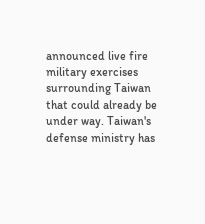announced live fire military exercises surrounding Taiwan that could already be under way. Taiwan's defense ministry has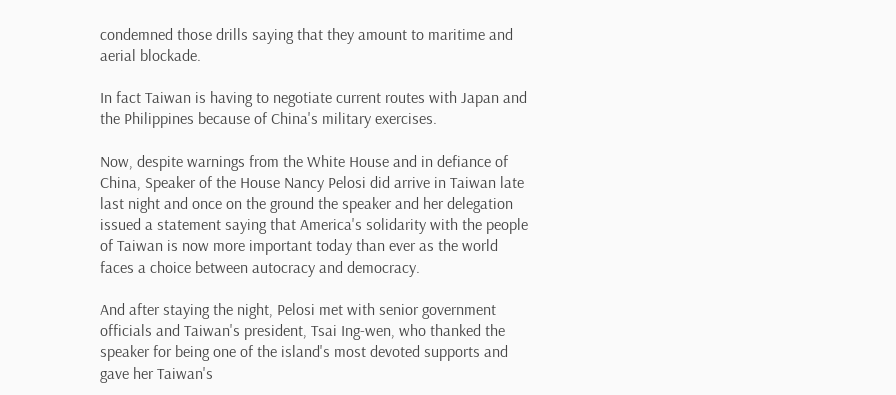condemned those drills saying that they amount to maritime and aerial blockade.

In fact Taiwan is having to negotiate current routes with Japan and the Philippines because of China's military exercises.

Now, despite warnings from the White House and in defiance of China, Speaker of the House Nancy Pelosi did arrive in Taiwan late last night and once on the ground the speaker and her delegation issued a statement saying that America's solidarity with the people of Taiwan is now more important today than ever as the world faces a choice between autocracy and democracy.

And after staying the night, Pelosi met with senior government officials and Taiwan's president, Tsai Ing-wen, who thanked the speaker for being one of the island's most devoted supports and gave her Taiwan's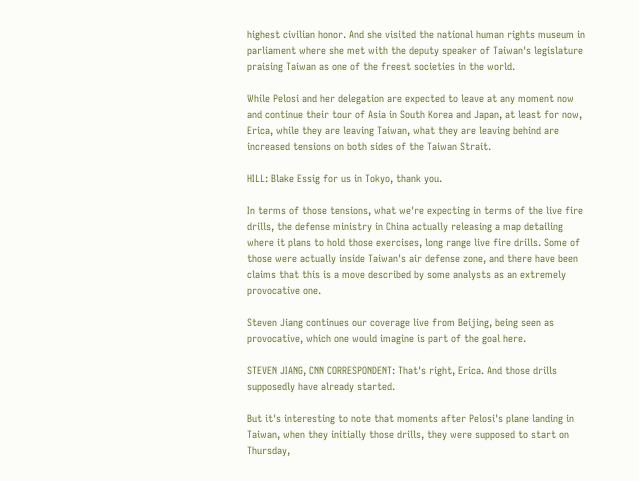highest civilian honor. And she visited the national human rights museum in parliament where she met with the deputy speaker of Taiwan's legislature praising Taiwan as one of the freest societies in the world.

While Pelosi and her delegation are expected to leave at any moment now and continue their tour of Asia in South Korea and Japan, at least for now, Erica, while they are leaving Taiwan, what they are leaving behind are increased tensions on both sides of the Taiwan Strait.

HILL: Blake Essig for us in Tokyo, thank you.

In terms of those tensions, what we're expecting in terms of the live fire drills, the defense ministry in China actually releasing a map detailing where it plans to hold those exercises, long range live fire drills. Some of those were actually inside Taiwan's air defense zone, and there have been claims that this is a move described by some analysts as an extremely provocative one.

Steven Jiang continues our coverage live from Beijing, being seen as provocative, which one would imagine is part of the goal here.

STEVEN JIANG, CNN CORRESPONDENT: That's right, Erica. And those drills supposedly have already started.

But it's interesting to note that moments after Pelosi's plane landing in Taiwan, when they initially those drills, they were supposed to start on Thursday,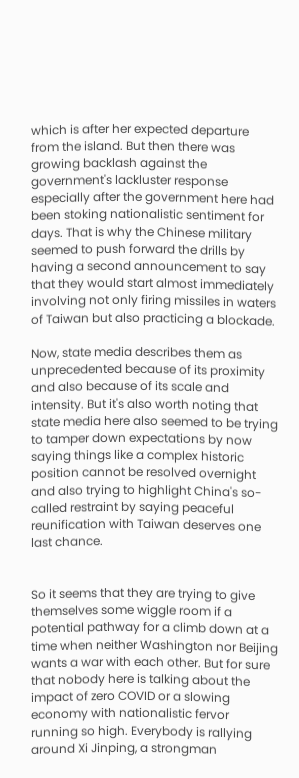which is after her expected departure from the island. But then there was growing backlash against the government's lackluster response especially after the government here had been stoking nationalistic sentiment for days. That is why the Chinese military seemed to push forward the drills by having a second announcement to say that they would start almost immediately involving not only firing missiles in waters of Taiwan but also practicing a blockade.

Now, state media describes them as unprecedented because of its proximity and also because of its scale and intensity. But it's also worth noting that state media here also seemed to be trying to tamper down expectations by now saying things like a complex historic position cannot be resolved overnight and also trying to highlight China's so-called restraint by saying peaceful reunification with Taiwan deserves one last chance.


So it seems that they are trying to give themselves some wiggle room if a potential pathway for a climb down at a time when neither Washington nor Beijing wants a war with each other. But for sure that nobody here is talking about the impact of zero COVID or a slowing economy with nationalistic fervor running so high. Everybody is rallying around Xi Jinping, a strongman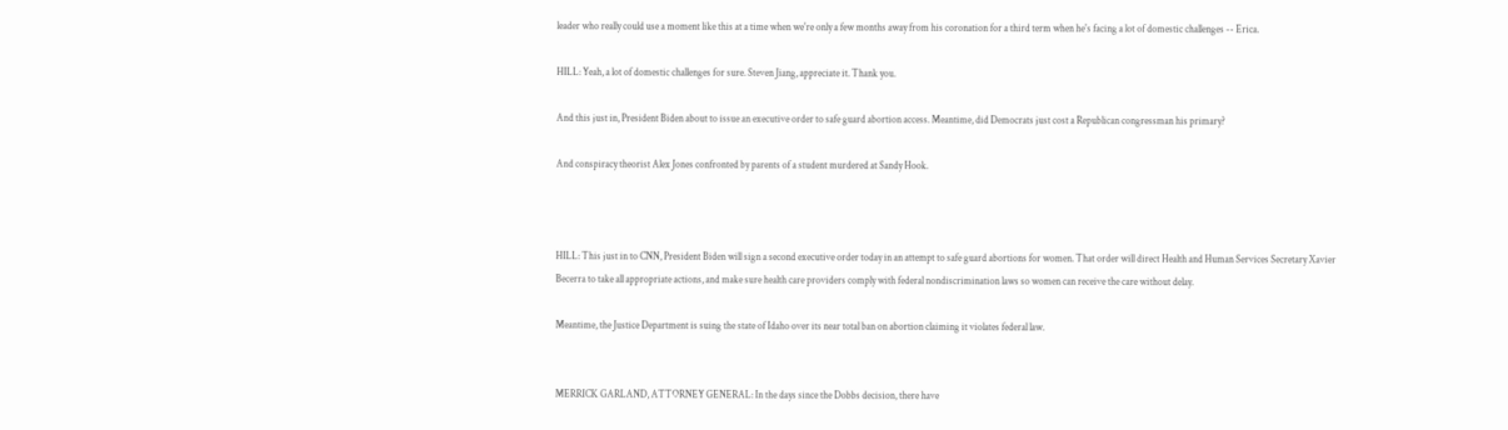leader who really could use a moment like this at a time when we're only a few months away from his coronation for a third term when he's facing a lot of domestic challenges -- Erica.

HILL: Yeah, a lot of domestic challenges for sure. Steven Jiang, appreciate it. Thank you.

And this just in, President Biden about to issue an executive order to safe guard abortion access. Meantime, did Democrats just cost a Republican congressman his primary?

And conspiracy theorist Alex Jones confronted by parents of a student murdered at Sandy Hook.



HILL: This just in to CNN, President Biden will sign a second executive order today in an attempt to safe guard abortions for women. That order will direct Health and Human Services Secretary Xavier Becerra to take all appropriate actions, and make sure health care providers comply with federal nondiscrimination laws so women can receive the care without delay.

Meantime, the Justice Department is suing the state of Idaho over its near total ban on abortion claiming it violates federal law.


MERRICK GARLAND, ATTORNEY GENERAL: In the days since the Dobbs decision, there have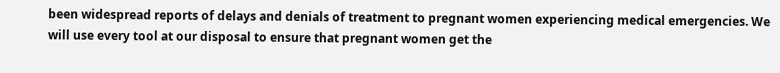been widespread reports of delays and denials of treatment to pregnant women experiencing medical emergencies. We will use every tool at our disposal to ensure that pregnant women get the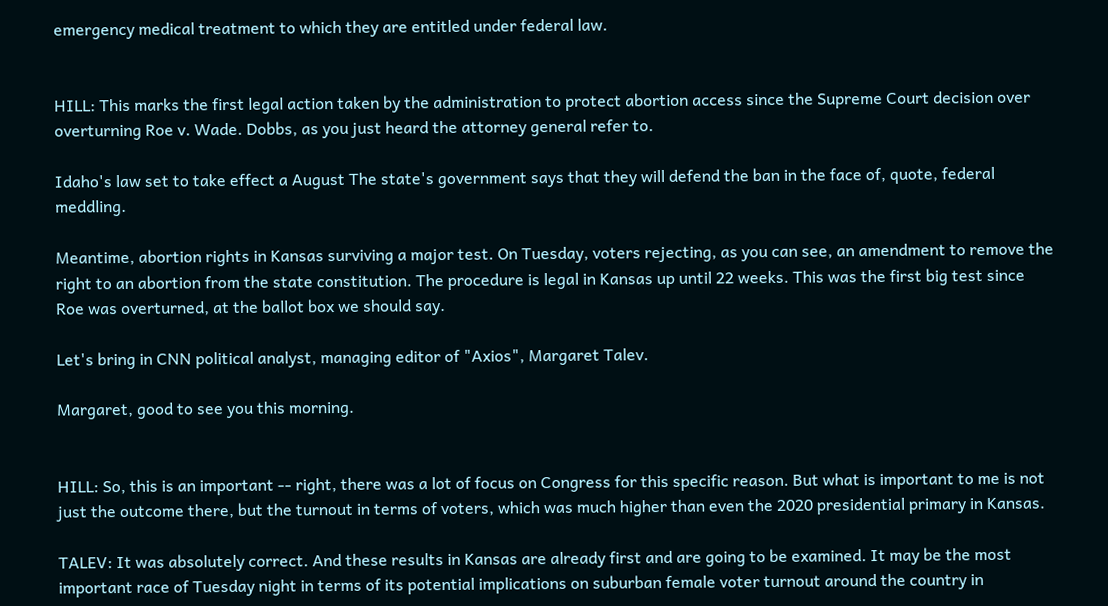emergency medical treatment to which they are entitled under federal law.


HILL: This marks the first legal action taken by the administration to protect abortion access since the Supreme Court decision over overturning Roe v. Wade. Dobbs, as you just heard the attorney general refer to.

Idaho's law set to take effect a August The state's government says that they will defend the ban in the face of, quote, federal meddling.

Meantime, abortion rights in Kansas surviving a major test. On Tuesday, voters rejecting, as you can see, an amendment to remove the right to an abortion from the state constitution. The procedure is legal in Kansas up until 22 weeks. This was the first big test since Roe was overturned, at the ballot box we should say.

Let's bring in CNN political analyst, managing editor of "Axios", Margaret Talev.

Margaret, good to see you this morning.


HILL: So, this is an important -- right, there was a lot of focus on Congress for this specific reason. But what is important to me is not just the outcome there, but the turnout in terms of voters, which was much higher than even the 2020 presidential primary in Kansas.

TALEV: It was absolutely correct. And these results in Kansas are already first and are going to be examined. It may be the most important race of Tuesday night in terms of its potential implications on suburban female voter turnout around the country in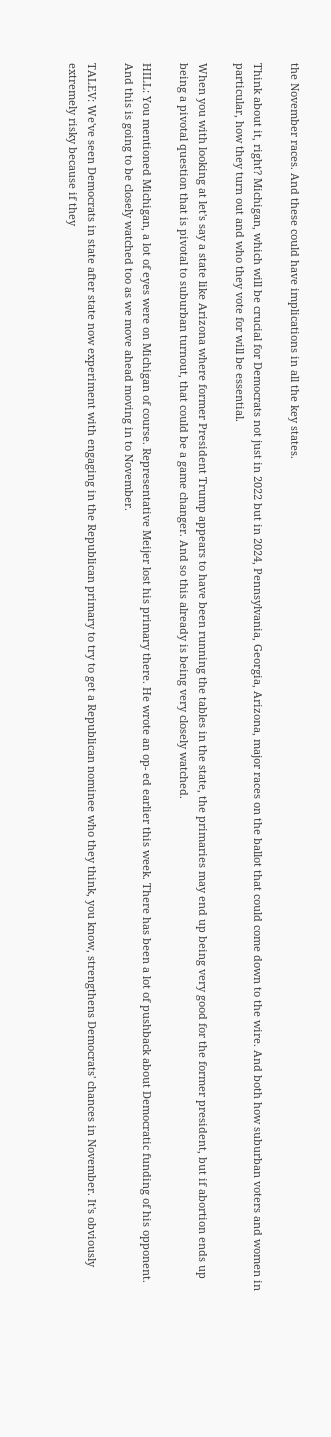the November races. And these could have implications in all the key states.

Think about it, right? Michigan, which will be crucial for Democrats not just in 2022 but in 2024, Pennsylvania, Georgia, Arizona, major races on the ballot that could come down to the wire. And both how suburban voters and women in particular, how they turn out and who they vote for will be essential.

When you with looking at let's say a state like Arizona where former President Trump appears to have been running the tables in the state, the primaries may end up being very good for the former president, but if abortion ends up being a pivotal question that is pivotal to suburban turnout, that could be a game changer. And so this already is being very closely watched.

HILL: You mentioned Michigan, a lot of eyes were on Michigan of course. Representative Meijer lost his primary there. He wrote an op- ed earlier this week. There has been a lot of pushback about Democratic funding of his opponent. And this is going to be closely watched too as we move ahead moving in to November.

TALEV: We've seen Democrats in state after state now experiment with engaging in the Republican primary to try to get a Republican nominee who they think, you know, strengthens Democrats' chances in November. It's obviously extremely risky because if they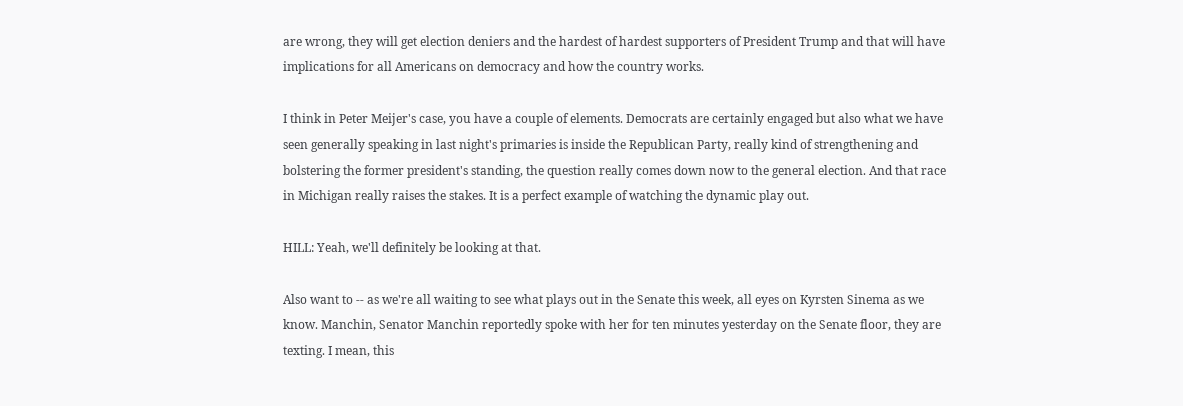are wrong, they will get election deniers and the hardest of hardest supporters of President Trump and that will have implications for all Americans on democracy and how the country works.

I think in Peter Meijer's case, you have a couple of elements. Democrats are certainly engaged but also what we have seen generally speaking in last night's primaries is inside the Republican Party, really kind of strengthening and bolstering the former president's standing, the question really comes down now to the general election. And that race in Michigan really raises the stakes. It is a perfect example of watching the dynamic play out.

HILL: Yeah, we'll definitely be looking at that.

Also want to -- as we're all waiting to see what plays out in the Senate this week, all eyes on Kyrsten Sinema as we know. Manchin, Senator Manchin reportedly spoke with her for ten minutes yesterday on the Senate floor, they are texting. I mean, this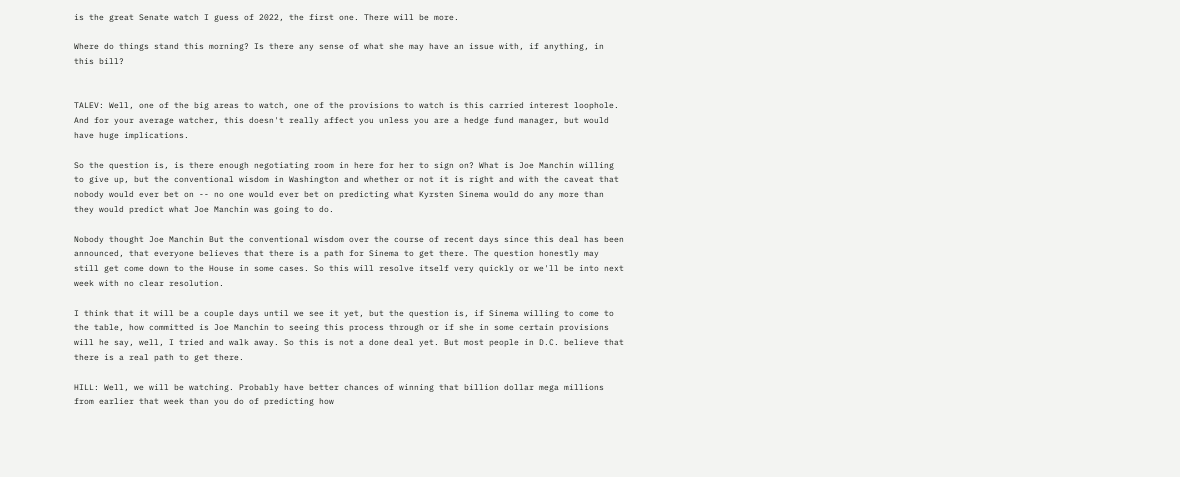is the great Senate watch I guess of 2022, the first one. There will be more.

Where do things stand this morning? Is there any sense of what she may have an issue with, if anything, in this bill?


TALEV: Well, one of the big areas to watch, one of the provisions to watch is this carried interest loophole. And for your average watcher, this doesn't really affect you unless you are a hedge fund manager, but would have huge implications.

So the question is, is there enough negotiating room in here for her to sign on? What is Joe Manchin willing to give up, but the conventional wisdom in Washington and whether or not it is right and with the caveat that nobody would ever bet on -- no one would ever bet on predicting what Kyrsten Sinema would do any more than they would predict what Joe Manchin was going to do.

Nobody thought Joe Manchin But the conventional wisdom over the course of recent days since this deal has been announced, that everyone believes that there is a path for Sinema to get there. The question honestly may still get come down to the House in some cases. So this will resolve itself very quickly or we'll be into next week with no clear resolution.

I think that it will be a couple days until we see it yet, but the question is, if Sinema willing to come to the table, how committed is Joe Manchin to seeing this process through or if she in some certain provisions will he say, well, I tried and walk away. So this is not a done deal yet. But most people in D.C. believe that there is a real path to get there.

HILL: Well, we will be watching. Probably have better chances of winning that billion dollar mega millions from earlier that week than you do of predicting how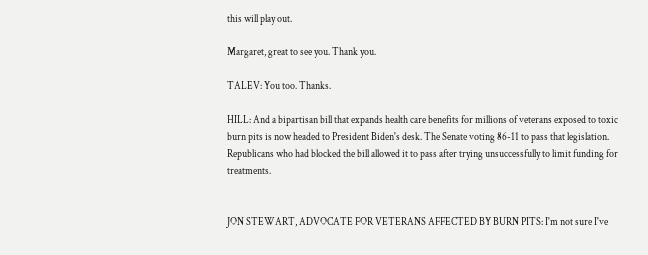this will play out.

Margaret, great to see you. Thank you.

TALEV: You too. Thanks.

HILL: And a bipartisan bill that expands health care benefits for millions of veterans exposed to toxic burn pits is now headed to President Biden's desk. The Senate voting 86-11 to pass that legislation. Republicans who had blocked the bill allowed it to pass after trying unsuccessfully to limit funding for treatments.


JON STEWART, ADVOCATE FOR VETERANS AFFECTED BY BURN PITS: I'm not sure I've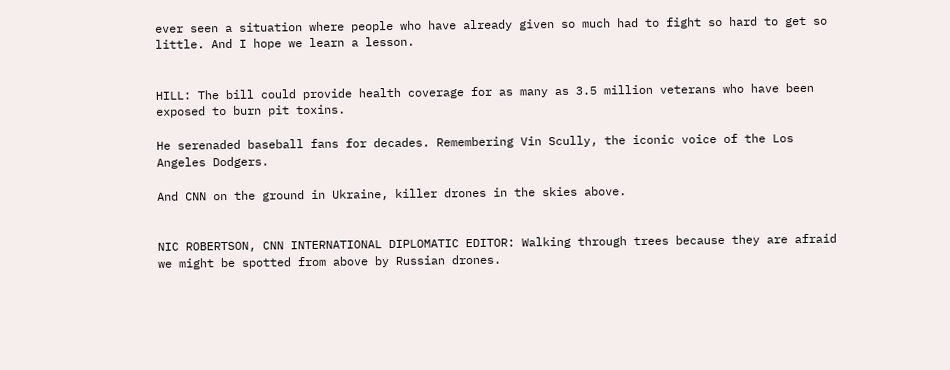ever seen a situation where people who have already given so much had to fight so hard to get so little. And I hope we learn a lesson.


HILL: The bill could provide health coverage for as many as 3.5 million veterans who have been exposed to burn pit toxins.

He serenaded baseball fans for decades. Remembering Vin Scully, the iconic voice of the Los Angeles Dodgers.

And CNN on the ground in Ukraine, killer drones in the skies above.


NIC ROBERTSON, CNN INTERNATIONAL DIPLOMATIC EDITOR: Walking through trees because they are afraid we might be spotted from above by Russian drones.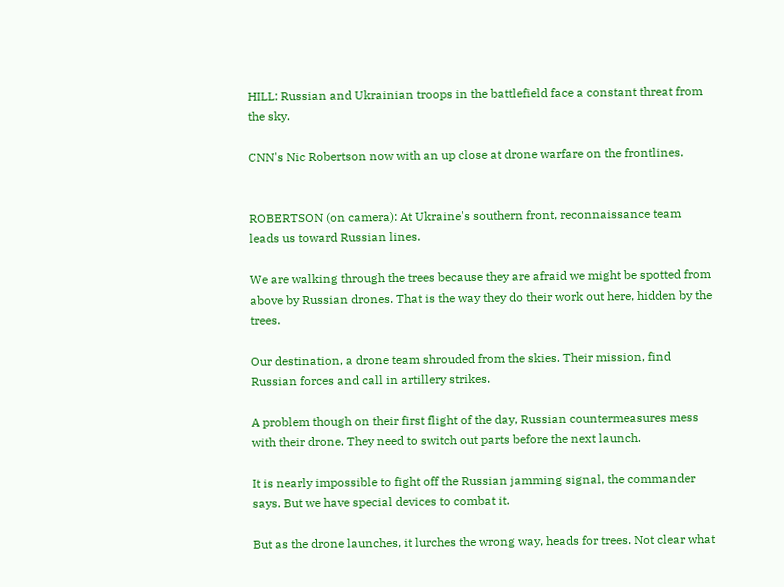HILL: Russian and Ukrainian troops in the battlefield face a constant threat from the sky.

CNN's Nic Robertson now with an up close at drone warfare on the frontlines.


ROBERTSON (on camera): At Ukraine's southern front, reconnaissance team leads us toward Russian lines.

We are walking through the trees because they are afraid we might be spotted from above by Russian drones. That is the way they do their work out here, hidden by the trees.

Our destination, a drone team shrouded from the skies. Their mission, find Russian forces and call in artillery strikes.

A problem though on their first flight of the day, Russian countermeasures mess with their drone. They need to switch out parts before the next launch.

It is nearly impossible to fight off the Russian jamming signal, the commander says. But we have special devices to combat it.

But as the drone launches, it lurches the wrong way, heads for trees. Not clear what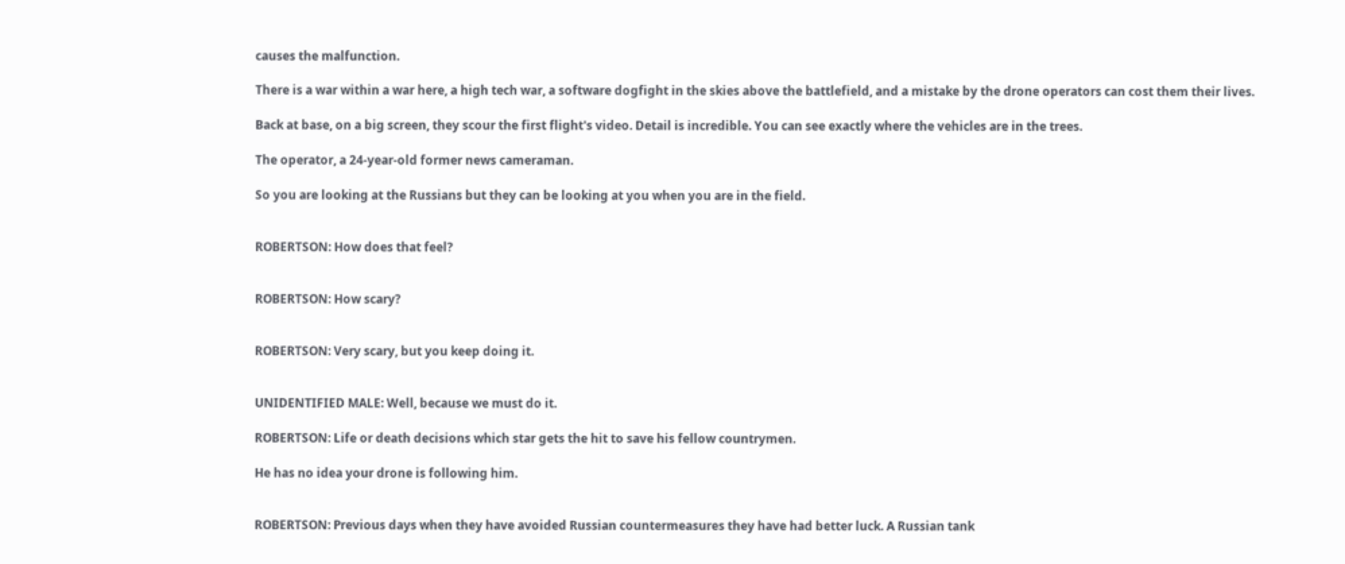causes the malfunction.

There is a war within a war here, a high tech war, a software dogfight in the skies above the battlefield, and a mistake by the drone operators can cost them their lives.

Back at base, on a big screen, they scour the first flight's video. Detail is incredible. You can see exactly where the vehicles are in the trees.

The operator, a 24-year-old former news cameraman.

So you are looking at the Russians but they can be looking at you when you are in the field.


ROBERTSON: How does that feel?


ROBERTSON: How scary?


ROBERTSON: Very scary, but you keep doing it.


UNIDENTIFIED MALE: Well, because we must do it.

ROBERTSON: Life or death decisions which star gets the hit to save his fellow countrymen.

He has no idea your drone is following him.


ROBERTSON: Previous days when they have avoided Russian countermeasures they have had better luck. A Russian tank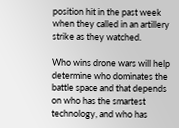position hit in the past week when they called in an artillery strike as they watched.

Who wins drone wars will help determine who dominates the battle space and that depends on who has the smartest technology, and who has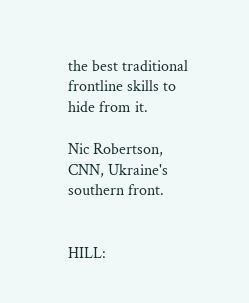the best traditional frontline skills to hide from it.

Nic Robertson, CNN, Ukraine's southern front.


HILL: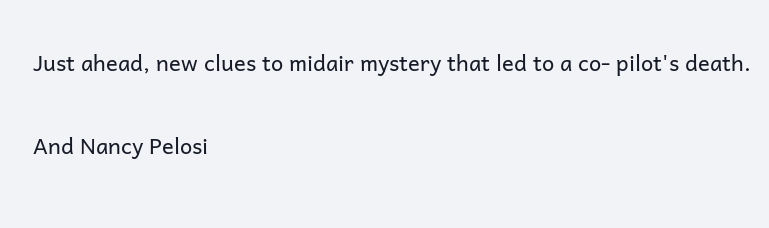Just ahead, new clues to midair mystery that led to a co- pilot's death.

And Nancy Pelosi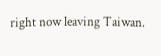right now leaving Taiwan.